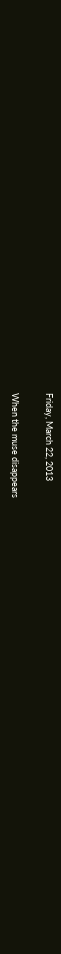Friday, March 22, 2013

When the muse disappears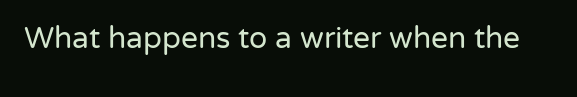What happens to a writer when the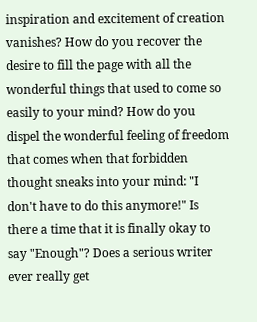inspiration and excitement of creation vanishes? How do you recover the desire to fill the page with all the wonderful things that used to come so easily to your mind? How do you dispel the wonderful feeling of freedom that comes when that forbidden thought sneaks into your mind: "I don't have to do this anymore!" Is there a time that it is finally okay to say "Enough"? Does a serious writer ever really get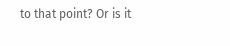to that point? Or is it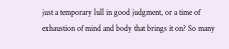just a temporary lull in good judgment, or a time of exhaustion of mind and body that brings it on? So many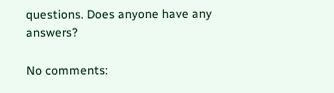questions. Does anyone have any answers?

No comments: